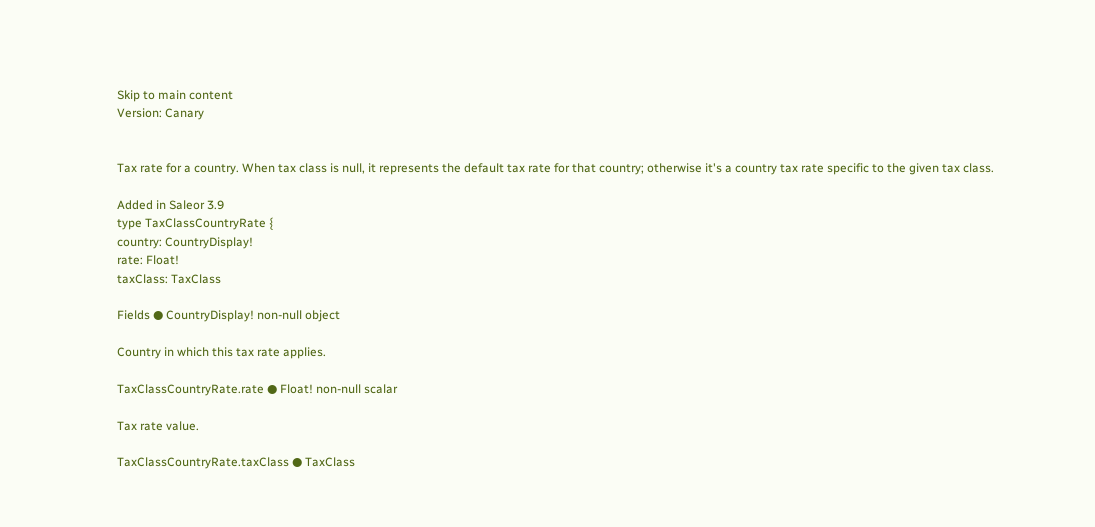Skip to main content
Version: Canary


Tax rate for a country. When tax class is null, it represents the default tax rate for that country; otherwise it's a country tax rate specific to the given tax class.

Added in Saleor 3.9
type TaxClassCountryRate {
country: CountryDisplay!
rate: Float!
taxClass: TaxClass

Fields ● CountryDisplay! non-null object

Country in which this tax rate applies.

TaxClassCountryRate.rate ● Float! non-null scalar

Tax rate value.

TaxClassCountryRate.taxClass ● TaxClass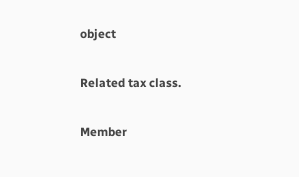object

Related tax class.

Member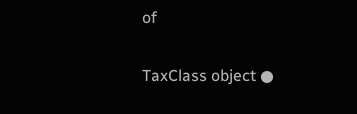of

TaxClass object ●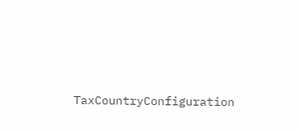TaxCountryConfiguration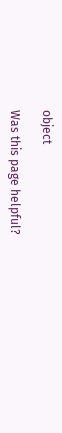object

Was this page helpful?